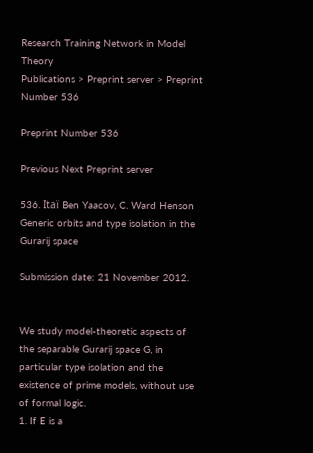Research Training Network in Model Theory
Publications > Preprint server > Preprint Number 536

Preprint Number 536

Previous Next Preprint server

536. Itaï Ben Yaacov, C. Ward Henson
Generic orbits and type isolation in the Gurarij space

Submission date: 21 November 2012.


We study model-theoretic aspects of the separable Gurarij space G, in particular type isolation and the existence of prime models, without use of formal logic.
1. If E is a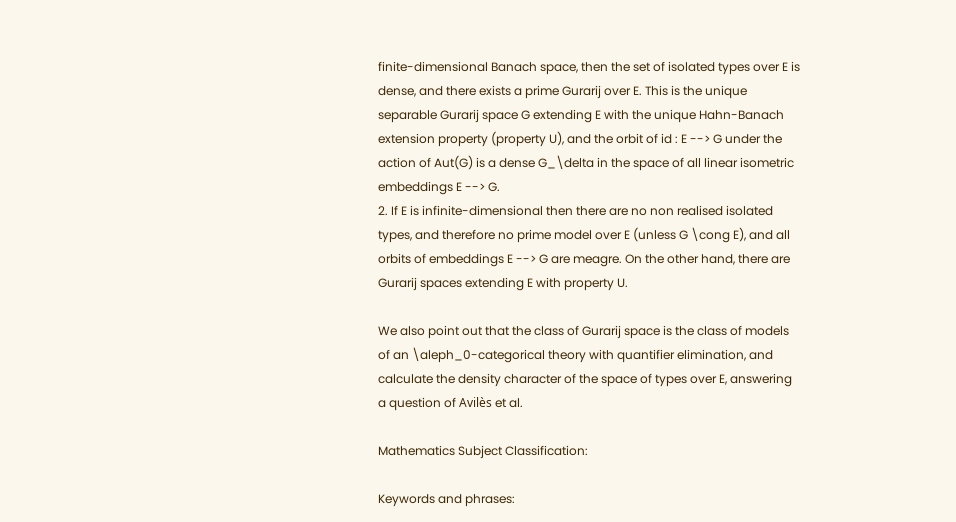finite-dimensional Banach space, then the set of isolated types over E is dense, and there exists a prime Gurarij over E. This is the unique separable Gurarij space G extending E with the unique Hahn-Banach extension property (property U), and the orbit of id : E --> G under the action of Aut(G) is a dense G_\delta in the space of all linear isometric embeddings E --> G.
2. If E is infinite-dimensional then there are no non realised isolated types, and therefore no prime model over E (unless G \cong E), and all orbits of embeddings E --> G are meagre. On the other hand, there are Gurarij spaces extending E with property U.

We also point out that the class of Gurarij space is the class of models of an \aleph_0-categorical theory with quantifier elimination, and calculate the density character of the space of types over E, answering a question of Avilès et al.

Mathematics Subject Classification:

Keywords and phrases: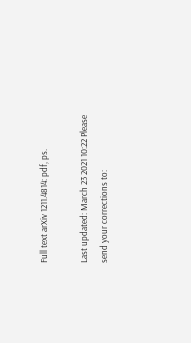Full text arXiv 1211.4814: pdf, ps.

Last updated: March 23 2021 10:22 Please send your corrections to: